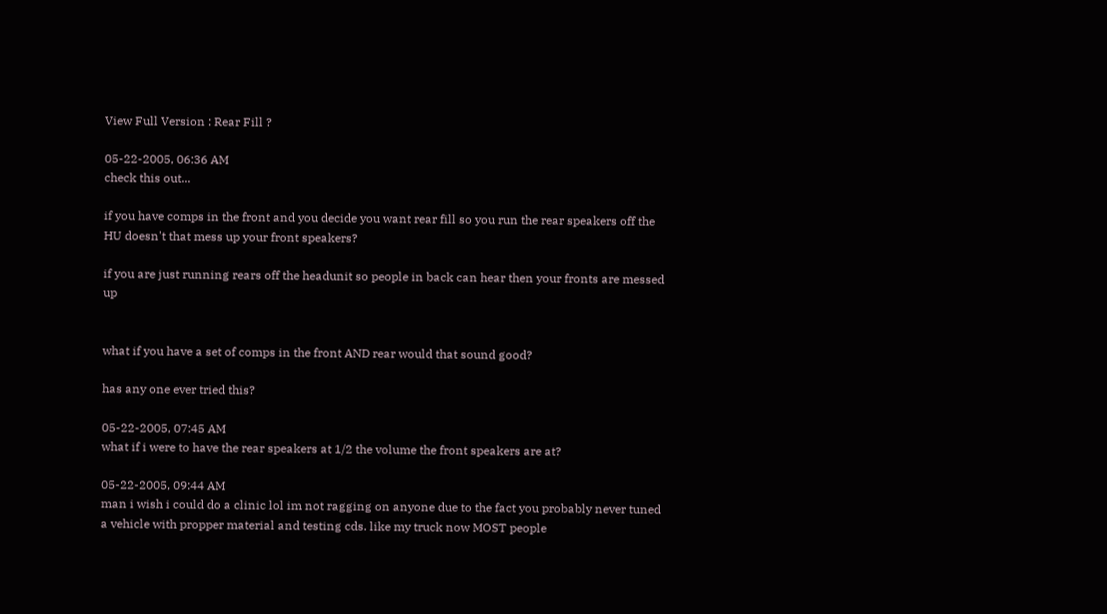View Full Version : Rear Fill ?

05-22-2005, 06:36 AM
check this out...

if you have comps in the front and you decide you want rear fill so you run the rear speakers off the HU doesn't that mess up your front speakers?

if you are just running rears off the headunit so people in back can hear then your fronts are messed up


what if you have a set of comps in the front AND rear would that sound good?

has any one ever tried this?

05-22-2005, 07:45 AM
what if i were to have the rear speakers at 1/2 the volume the front speakers are at?

05-22-2005, 09:44 AM
man i wish i could do a clinic lol im not ragging on anyone due to the fact you probably never tuned a vehicle with propper material and testing cds. like my truck now MOST people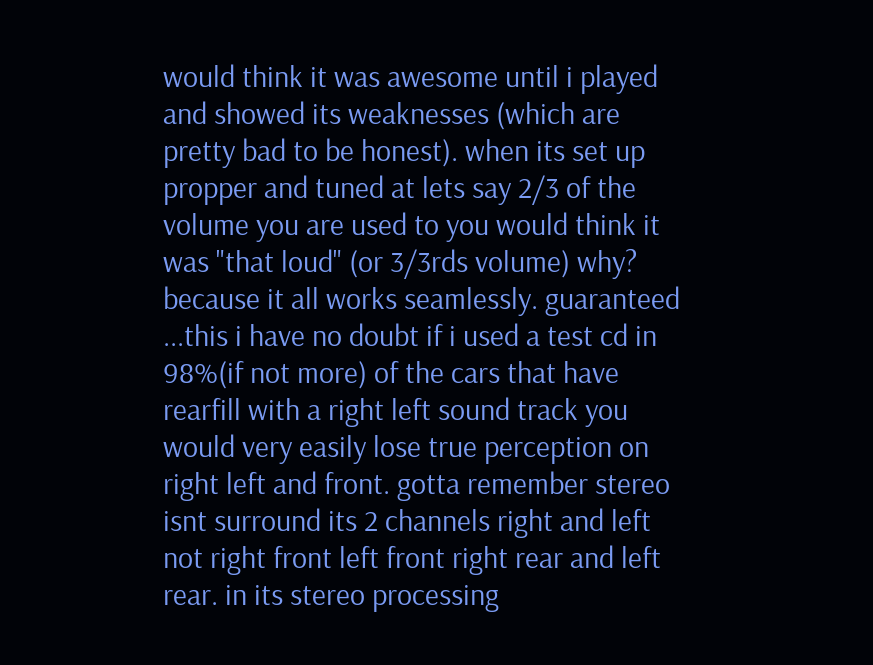would think it was awesome until i played and showed its weaknesses (which are pretty bad to be honest). when its set up propper and tuned at lets say 2/3 of the volume you are used to you would think it was "that loud" (or 3/3rds volume) why? because it all works seamlessly. guaranteed ...this i have no doubt if i used a test cd in 98%(if not more) of the cars that have rearfill with a right left sound track you would very easily lose true perception on right left and front. gotta remember stereo isnt surround its 2 channels right and left not right front left front right rear and left rear. in its stereo processing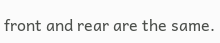front and rear are the same.